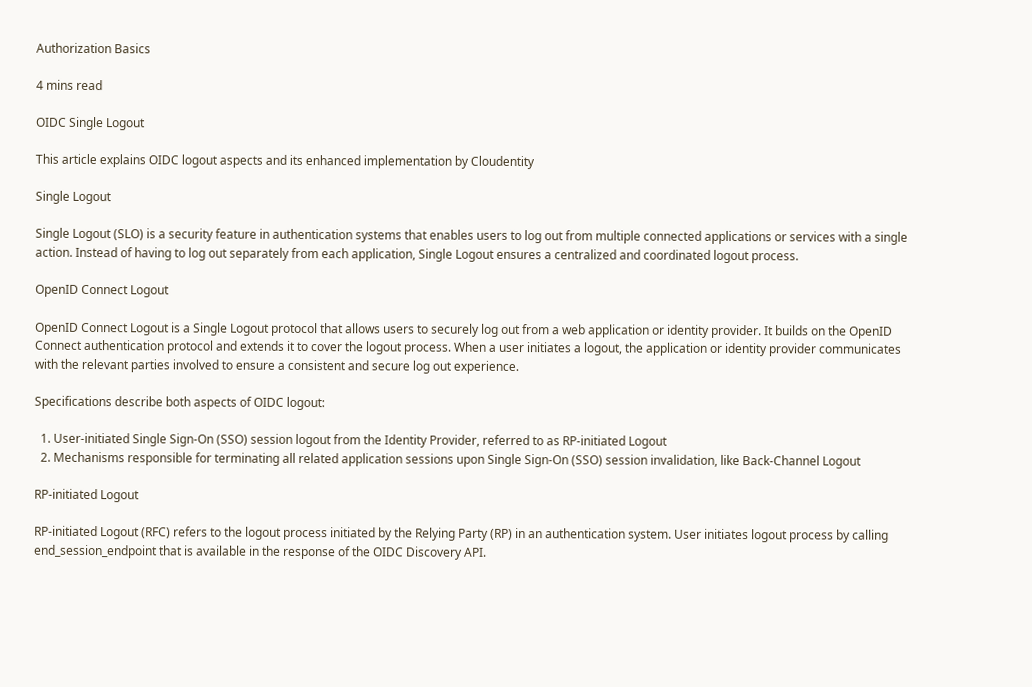Authorization Basics

4 mins read

OIDC Single Logout

This article explains OIDC logout aspects and its enhanced implementation by Cloudentity

Single Logout

Single Logout (SLO) is a security feature in authentication systems that enables users to log out from multiple connected applications or services with a single action. Instead of having to log out separately from each application, Single Logout ensures a centralized and coordinated logout process.

OpenID Connect Logout

OpenID Connect Logout is a Single Logout protocol that allows users to securely log out from a web application or identity provider. It builds on the OpenID Connect authentication protocol and extends it to cover the logout process. When a user initiates a logout, the application or identity provider communicates with the relevant parties involved to ensure a consistent and secure log out experience.

Specifications describe both aspects of OIDC logout:

  1. User-initiated Single Sign-On (SSO) session logout from the Identity Provider, referred to as RP-initiated Logout
  2. Mechanisms responsible for terminating all related application sessions upon Single Sign-On (SSO) session invalidation, like Back-Channel Logout

RP-initiated Logout

RP-initiated Logout (RFC) refers to the logout process initiated by the Relying Party (RP) in an authentication system. User initiates logout process by calling end_session_endpoint that is available in the response of the OIDC Discovery API.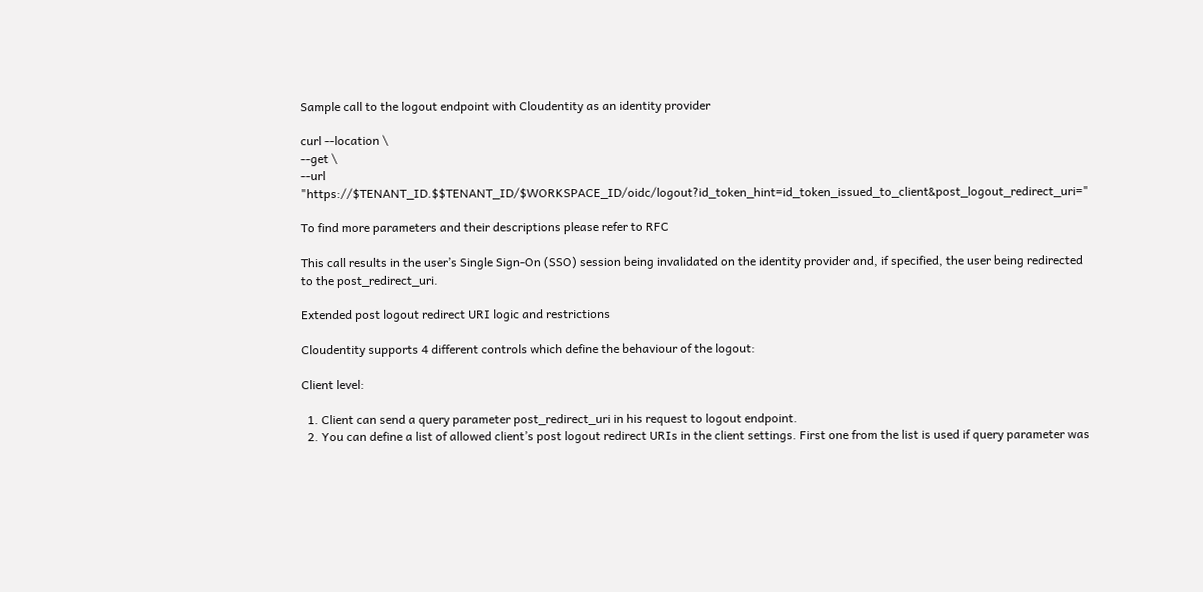Sample call to the logout endpoint with Cloudentity as an identity provider

curl --location \
--get \
--url "https://$TENANT_ID.$$TENANT_ID/$WORKSPACE_ID/oidc/logout?id_token_hint=id_token_issued_to_client&post_logout_redirect_uri="

To find more parameters and their descriptions please refer to RFC

This call results in the user’s Single Sign-On (SSO) session being invalidated on the identity provider and, if specified, the user being redirected to the post_redirect_uri.

Extended post logout redirect URI logic and restrictions

Cloudentity supports 4 different controls which define the behaviour of the logout:

Client level:

  1. Client can send a query parameter post_redirect_uri in his request to logout endpoint.
  2. You can define a list of allowed client’s post logout redirect URIs in the client settings. First one from the list is used if query parameter was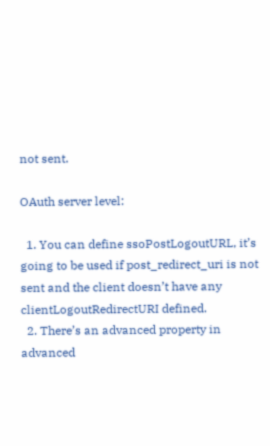not sent.

OAuth server level:

  1. You can define ssoPostLogoutURL, it’s going to be used if post_redirect_uri is not sent and the client doesn’t have any clientLogoutRedirectURI defined.
  2. There’s an advanced property in advanced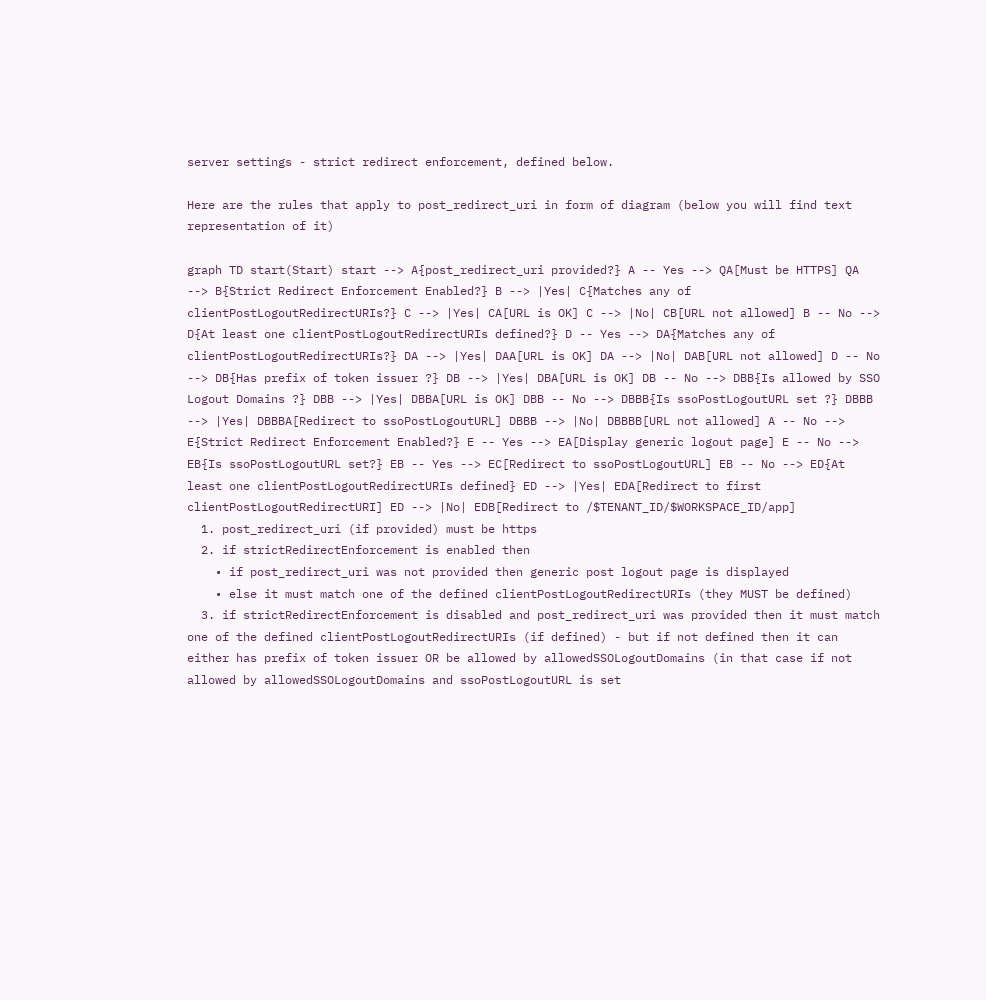server settings - strict redirect enforcement, defined below.

Here are the rules that apply to post_redirect_uri in form of diagram (below you will find text representation of it)

graph TD start(Start) start --> A{post_redirect_uri provided?} A -- Yes --> QA[Must be HTTPS] QA --> B{Strict Redirect Enforcement Enabled?} B --> |Yes| C{Matches any of clientPostLogoutRedirectURIs?} C --> |Yes| CA[URL is OK] C --> |No| CB[URL not allowed] B -- No --> D{At least one clientPostLogoutRedirectURIs defined?} D -- Yes --> DA{Matches any of clientPostLogoutRedirectURIs?} DA --> |Yes| DAA[URL is OK] DA --> |No| DAB[URL not allowed] D -- No --> DB{Has prefix of token issuer ?} DB --> |Yes| DBA[URL is OK] DB -- No --> DBB{Is allowed by SSO Logout Domains ?} DBB --> |Yes| DBBA[URL is OK] DBB -- No --> DBBB{Is ssoPostLogoutURL set ?} DBBB --> |Yes| DBBBA[Redirect to ssoPostLogoutURL] DBBB --> |No| DBBBB[URL not allowed] A -- No --> E{Strict Redirect Enforcement Enabled?} E -- Yes --> EA[Display generic logout page] E -- No --> EB{Is ssoPostLogoutURL set?} EB -- Yes --> EC[Redirect to ssoPostLogoutURL] EB -- No --> ED{At least one clientPostLogoutRedirectURIs defined} ED --> |Yes| EDA[Redirect to first clientPostLogoutRedirectURI] ED --> |No| EDB[Redirect to /$TENANT_ID/$WORKSPACE_ID/app]
  1. post_redirect_uri (if provided) must be https
  2. if strictRedirectEnforcement is enabled then
    • if post_redirect_uri was not provided then generic post logout page is displayed
    • else it must match one of the defined clientPostLogoutRedirectURIs (they MUST be defined)
  3. if strictRedirectEnforcement is disabled and post_redirect_uri was provided then it must match one of the defined clientPostLogoutRedirectURIs (if defined) - but if not defined then it can either has prefix of token issuer OR be allowed by allowedSSOLogoutDomains (in that case if not allowed by allowedSSOLogoutDomains and ssoPostLogoutURL is set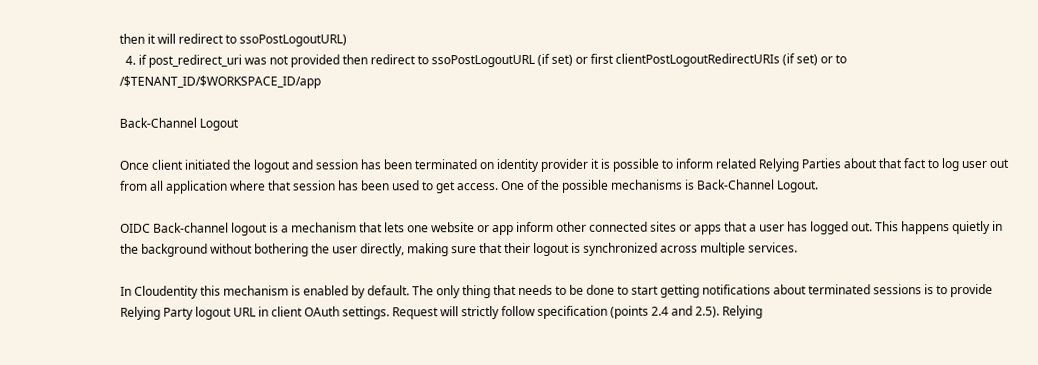then it will redirect to ssoPostLogoutURL)
  4. if post_redirect_uri was not provided then redirect to ssoPostLogoutURL (if set) or first clientPostLogoutRedirectURIs (if set) or to /$TENANT_ID/$WORKSPACE_ID/app

Back-Channel Logout

Once client initiated the logout and session has been terminated on identity provider it is possible to inform related Relying Parties about that fact to log user out from all application where that session has been used to get access. One of the possible mechanisms is Back-Channel Logout.

OIDC Back-channel logout is a mechanism that lets one website or app inform other connected sites or apps that a user has logged out. This happens quietly in the background without bothering the user directly, making sure that their logout is synchronized across multiple services.

In Cloudentity this mechanism is enabled by default. The only thing that needs to be done to start getting notifications about terminated sessions is to provide Relying Party logout URL in client OAuth settings. Request will strictly follow specification (points 2.4 and 2.5). Relying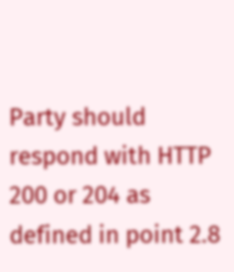Party should respond with HTTP 200 or 204 as defined in point 2.8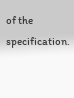of the specification.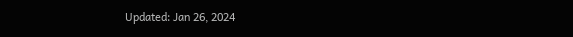Updated: Jan 26, 2024